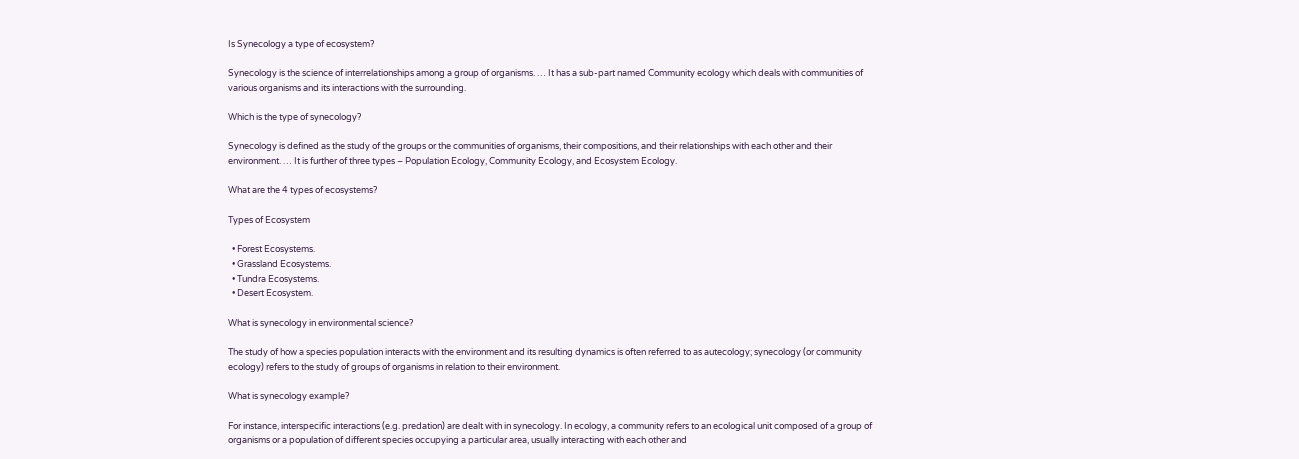Is Synecology a type of ecosystem?

Synecology is the science of interrelationships among a group of organisms. … It has a sub-part named Community ecology which deals with communities of various organisms and its interactions with the surrounding.

Which is the type of synecology?

Synecology is defined as the study of the groups or the communities of organisms, their compositions, and their relationships with each other and their environment. … It is further of three types – Population Ecology, Community Ecology, and Ecosystem Ecology.

What are the 4 types of ecosystems?

Types of Ecosystem

  • Forest Ecosystems.
  • Grassland Ecosystems.
  • Tundra Ecosystems.
  • Desert Ecosystem.

What is synecology in environmental science?

The study of how a species population interacts with the environment and its resulting dynamics is often referred to as autecology; synecology (or community ecology) refers to the study of groups of organisms in relation to their environment.

What is synecology example?

For instance, interspecific interactions (e.g. predation) are dealt with in synecology. In ecology, a community refers to an ecological unit composed of a group of organisms or a population of different species occupying a particular area, usually interacting with each other and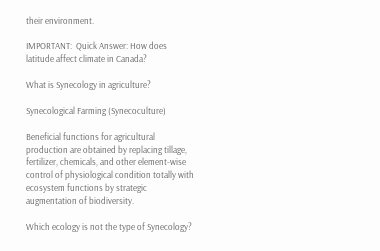their environment.

IMPORTANT:  Quick Answer: How does latitude affect climate in Canada?

What is Synecology in agriculture?

Synecological Farming (Synecoculture)

Beneficial functions for agricultural production are obtained by replacing tillage, fertilizer, chemicals, and other element-wise control of physiological condition totally with ecosystem functions by strategic augmentation of biodiversity.

Which ecology is not the type of Synecology?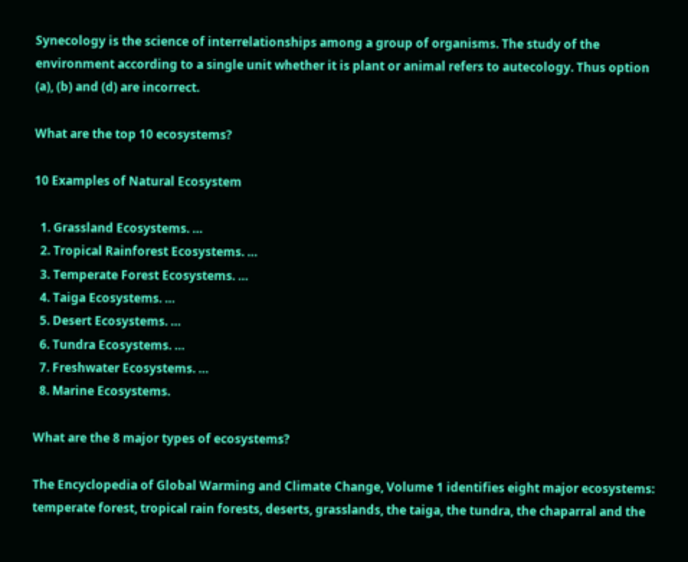Synecology is the science of interrelationships among a group of organisms. The study of the environment according to a single unit whether it is plant or animal refers to autecology. Thus option (a), (b) and (d) are incorrect.

What are the top 10 ecosystems?

10 Examples of Natural Ecosystem

  1. Grassland Ecosystems. …
  2. Tropical Rainforest Ecosystems. …
  3. Temperate Forest Ecosystems. …
  4. Taiga Ecosystems. …
  5. Desert Ecosystems. …
  6. Tundra Ecosystems. …
  7. Freshwater Ecosystems. …
  8. Marine Ecosystems.

What are the 8 major types of ecosystems?

The Encyclopedia of Global Warming and Climate Change, Volume 1 identifies eight major ecosystems: temperate forest, tropical rain forests, deserts, grasslands, the taiga, the tundra, the chaparral and the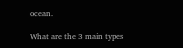ocean.

What are the 3 main types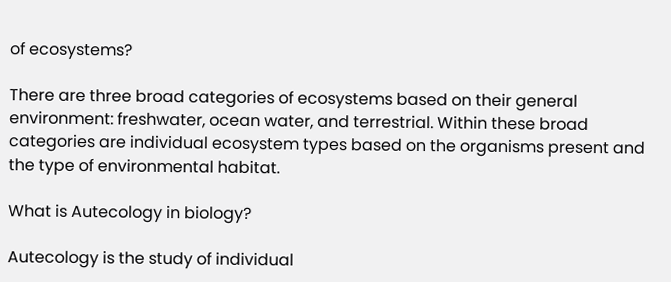of ecosystems?

There are three broad categories of ecosystems based on their general environment: freshwater, ocean water, and terrestrial. Within these broad categories are individual ecosystem types based on the organisms present and the type of environmental habitat.

What is Autecology in biology?

Autecology is the study of individual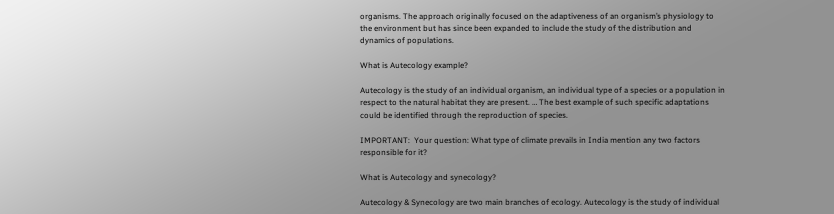organisms. The approach originally focused on the adaptiveness of an organism’s physiology to the environment but has since been expanded to include the study of the distribution and dynamics of populations.

What is Autecology example?

Autecology is the study of an individual organism, an individual type of a species or a population in respect to the natural habitat they are present. … The best example of such specific adaptations could be identified through the reproduction of species.

IMPORTANT:  Your question: What type of climate prevails in India mention any two factors responsible for it?

What is Autecology and synecology?

Autecology & Synecology are two main branches of ecology. Autecology is the study of individual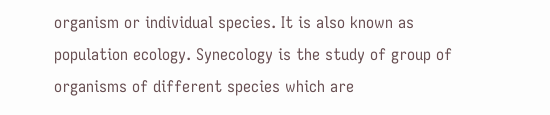organism or individual species. It is also known as population ecology. Synecology is the study of group of organisms of different species which are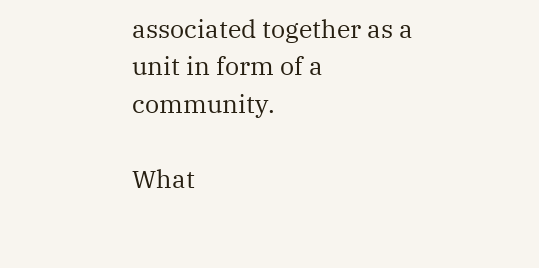associated together as a unit in form of a community.

What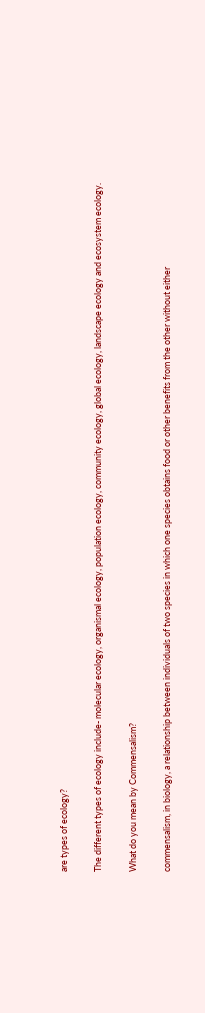are types of ecology?

The different types of ecology include- molecular ecology, organismal ecology, population ecology, community ecology, global ecology, landscape ecology and ecosystem ecology.

What do you mean by Commensalism?

commensalism, in biology, a relationship between individuals of two species in which one species obtains food or other benefits from the other without either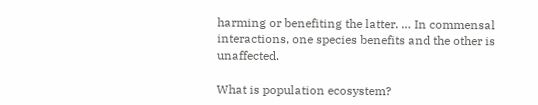harming or benefiting the latter. … In commensal interactions, one species benefits and the other is unaffected.

What is population ecosystem?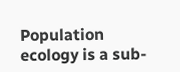Population ecology is a sub-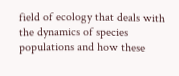field of ecology that deals with the dynamics of species populations and how these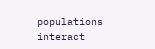populations interact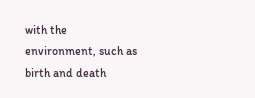with the environment, such as birth and death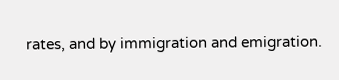rates, and by immigration and emigration.